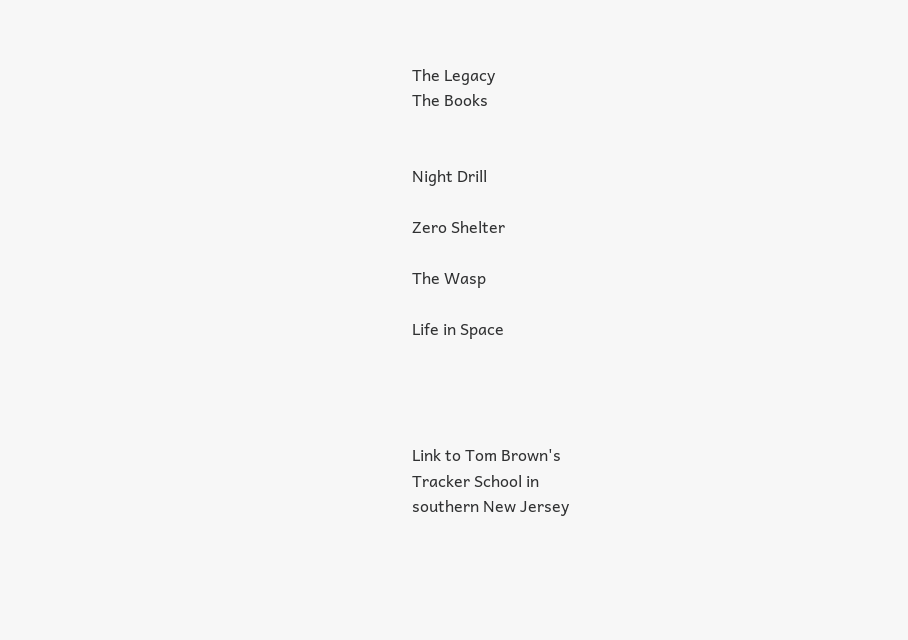The Legacy
The Books


Night Drill

Zero Shelter

The Wasp

Life in Space




Link to Tom Brown's
Tracker School in
southern New Jersey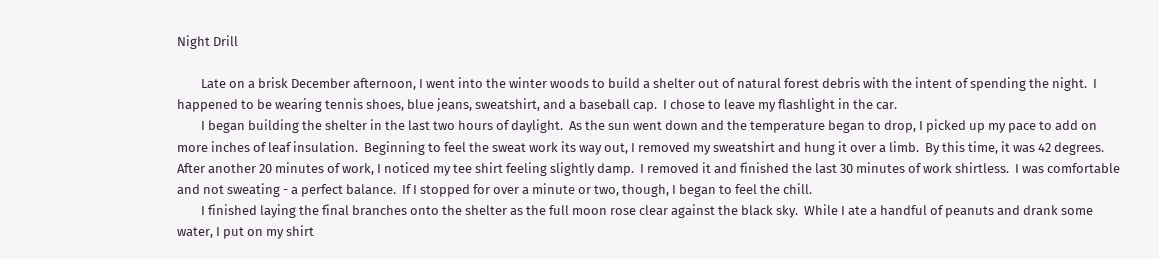Night Drill

        Late on a brisk December afternoon, I went into the winter woods to build a shelter out of natural forest debris with the intent of spending the night.  I happened to be wearing tennis shoes, blue jeans, sweatshirt, and a baseball cap.  I chose to leave my flashlight in the car.
        I began building the shelter in the last two hours of daylight.  As the sun went down and the temperature began to drop, I picked up my pace to add on more inches of leaf insulation.  Beginning to feel the sweat work its way out, I removed my sweatshirt and hung it over a limb.  By this time, it was 42 degrees.  After another 20 minutes of work, I noticed my tee shirt feeling slightly damp.  I removed it and finished the last 30 minutes of work shirtless.  I was comfortable and not sweating - a perfect balance.  If I stopped for over a minute or two, though, I began to feel the chill.
        I finished laying the final branches onto the shelter as the full moon rose clear against the black sky.  While I ate a handful of peanuts and drank some water, I put on my shirt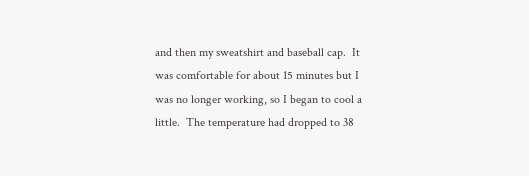and then my sweatshirt and baseball cap.  It was comfortable for about 15 minutes but I was no longer working, so I began to cool a little.  The temperature had dropped to 38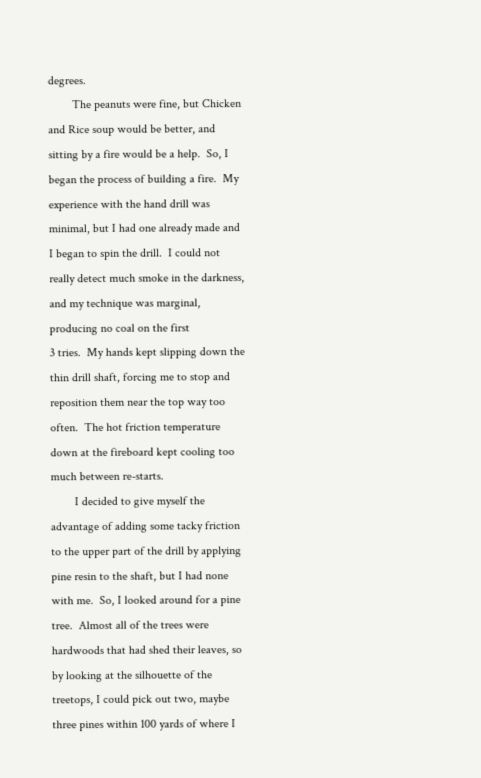degrees.
        The peanuts were fine, but Chicken and Rice soup would be better, and sitting by a fire would be a help.  So, I began the process of building a fire.  My experience with the hand drill was minimal, but I had one already made and I began to spin the drill.  I could not really detect much smoke in the darkness, and my technique was marginal, producing no coal on the first
3 tries.  My hands kept slipping down the thin drill shaft, forcing me to stop and reposition them near the top way too often.  The hot friction temperature down at the fireboard kept cooling too much between re-starts.
        I decided to give myself the advantage of adding some tacky friction to the upper part of the drill by applying pine resin to the shaft, but I had none with me.  So, I looked around for a pine tree.  Almost all of the trees were hardwoods that had shed their leaves, so by looking at the silhouette of the treetops, I could pick out two, maybe three pines within 100 yards of where I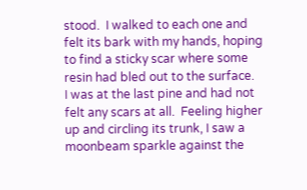stood.  I walked to each one and felt its bark with my hands, hoping to find a sticky scar where some resin had bled out to the surface.
I was at the last pine and had not felt any scars at all.  Feeling higher up and circling its trunk, I saw a moonbeam sparkle against the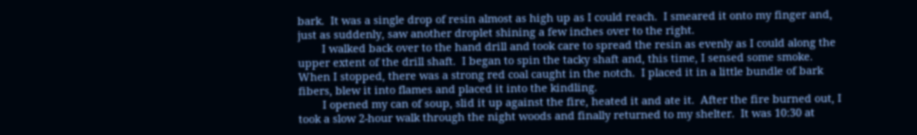bark.  It was a single drop of resin almost as high up as I could reach.  I smeared it onto my finger and, just as suddenly, saw another droplet shining a few inches over to the right.
        I walked back over to the hand drill and took care to spread the resin as evenly as I could along the upper extent of the drill shaft.  I began to spin the tacky shaft and, this time, I sensed some smoke.  When I stopped, there was a strong red coal caught in the notch.  I placed it in a little bundle of bark fibers, blew it into flames and placed it into the kindling.
        I opened my can of soup, slid it up against the fire, heated it and ate it.  After the fire burned out, I took a slow 2-hour walk through the night woods and finally returned to my shelter.  It was 10:30 at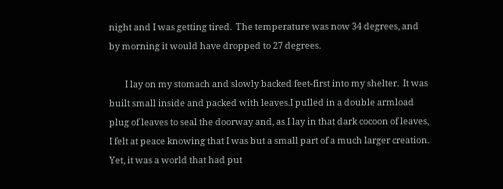night and I was getting tired.  The temperature was now 34 degrees, and by morning it would have dropped to 27 degrees.

        I lay on my stomach and slowly backed feet-first into my shelter.  It was built small inside and packed with leaves.I pulled in a double armload plug of leaves to seal the doorway and, as I lay in that dark cocoon of leaves, I felt at peace knowing that I was but a small part of a much larger creation. Yet, it was a world that had put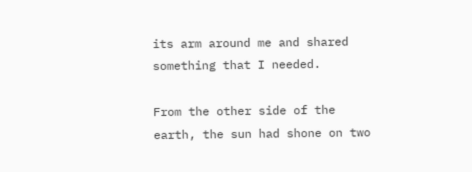its arm around me and shared something that I needed.

From the other side of the earth, the sun had shone on two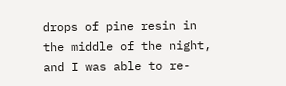drops of pine resin in the middle of the night, and I was able to re-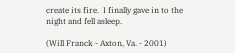create its fire.  I finally gave in to the night and fell asleep.

(Will Franck - Axton, Va. - 2001)